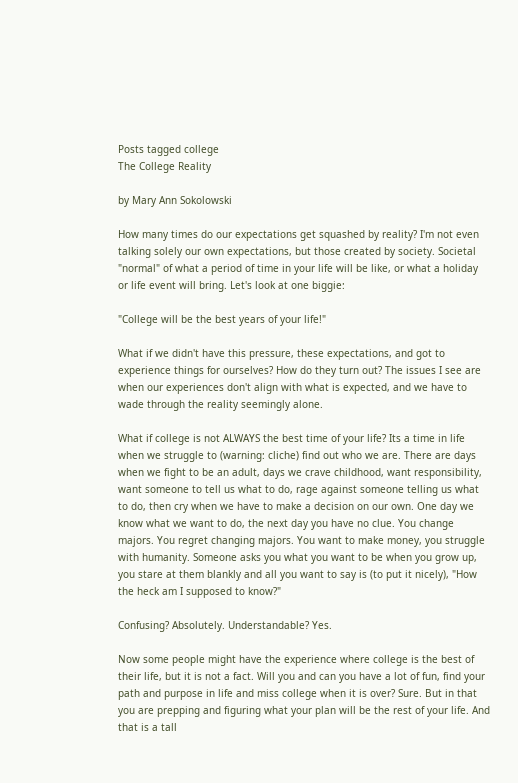Posts tagged college
The College Reality

by Mary Ann Sokolowski

How many times do our expectations get squashed by reality? I'm not even talking solely our own expectations, but those created by society. Societal "normal" of what a period of time in your life will be like, or what a holiday or life event will bring. Let's look at one biggie:

"College will be the best years of your life!"

What if we didn't have this pressure, these expectations, and got to experience things for ourselves? How do they turn out? The issues I see are when our experiences don't align with what is expected, and we have to wade through the reality seemingly alone.

What if college is not ALWAYS the best time of your life? Its a time in life when we struggle to (warning: cliche) find out who we are. There are days when we fight to be an adult, days we crave childhood, want responsibility, want someone to tell us what to do, rage against someone telling us what to do, then cry when we have to make a decision on our own. One day we know what we want to do, the next day you have no clue. You change majors. You regret changing majors. You want to make money, you struggle with humanity. Someone asks you what you want to be when you grow up, you stare at them blankly and all you want to say is (to put it nicely), "How the heck am I supposed to know?"

Confusing? Absolutely. Understandable? Yes.

Now some people might have the experience where college is the best of their life, but it is not a fact. Will you and can you have a lot of fun, find your path and purpose in life and miss college when it is over? Sure. But in that you are prepping and figuring what your plan will be the rest of your life. And that is a tall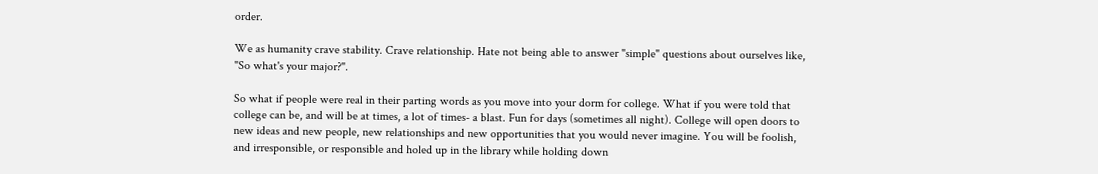order.

We as humanity crave stability. Crave relationship. Hate not being able to answer "simple" questions about ourselves like, "So what's your major?".

So what if people were real in their parting words as you move into your dorm for college. What if you were told that college can be, and will be at times, a lot of times- a blast. Fun for days (sometimes all night). College will open doors to new ideas and new people, new relationships and new opportunities that you would never imagine. You will be foolish, and irresponsible, or responsible and holed up in the library while holding down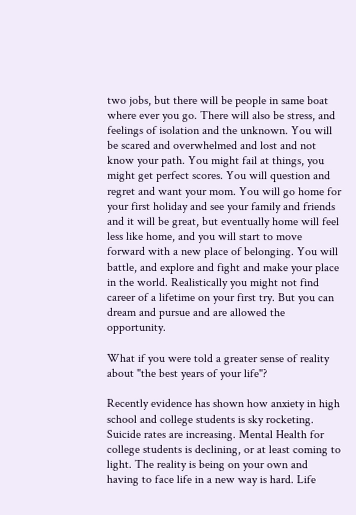two jobs, but there will be people in same boat where ever you go. There will also be stress, and feelings of isolation and the unknown. You will be scared and overwhelmed and lost and not know your path. You might fail at things, you might get perfect scores. You will question and regret and want your mom. You will go home for your first holiday and see your family and friends and it will be great, but eventually home will feel less like home, and you will start to move forward with a new place of belonging. You will battle, and explore and fight and make your place in the world. Realistically you might not find career of a lifetime on your first try. But you can dream and pursue and are allowed the opportunity.

What if you were told a greater sense of reality about "the best years of your life"?

Recently evidence has shown how anxiety in high school and college students is sky rocketing. Suicide rates are increasing. Mental Health for college students is declining, or at least coming to light. The reality is being on your own and having to face life in a new way is hard. Life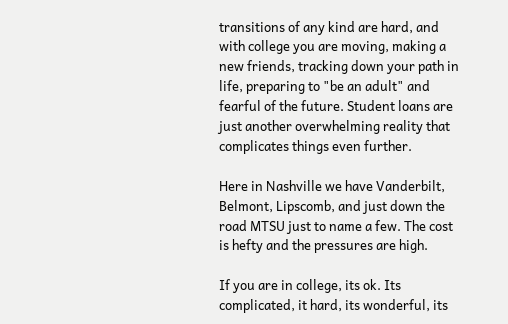transitions of any kind are hard, and with college you are moving, making a new friends, tracking down your path in life, preparing to "be an adult" and fearful of the future. Student loans are just another overwhelming reality that complicates things even further.

Here in Nashville we have Vanderbilt, Belmont, Lipscomb, and just down the road MTSU just to name a few. The cost is hefty and the pressures are high.

If you are in college, its ok. Its complicated, it hard, its wonderful, its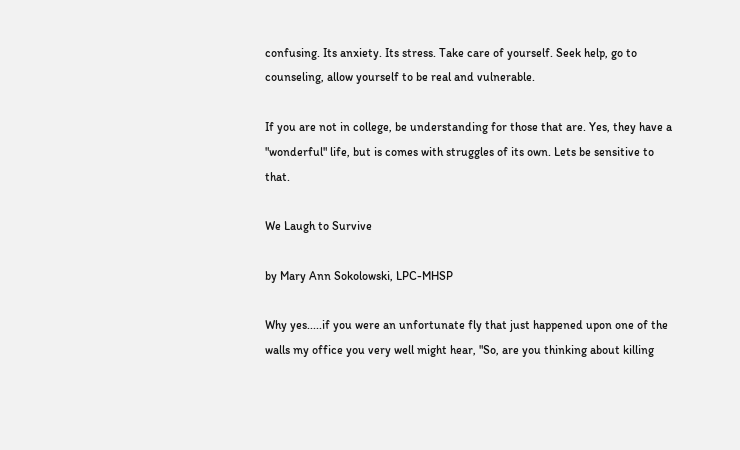confusing. Its anxiety. Its stress. Take care of yourself. Seek help, go to counseling, allow yourself to be real and vulnerable.

If you are not in college, be understanding for those that are. Yes, they have a "wonderful" life, but is comes with struggles of its own. Lets be sensitive to that.

We Laugh to Survive

by Mary Ann Sokolowski, LPC-MHSP

Why yes.....if you were an unfortunate fly that just happened upon one of the walls my office you very well might hear, "So, are you thinking about killing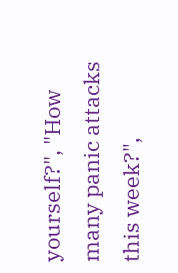yourself?", "How many panic attacks this week?",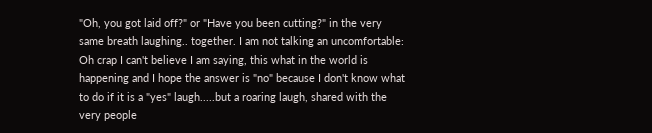"Oh, you got laid off?" or "Have you been cutting?" in the very same breath laughing.. together. I am not talking an uncomfortable: Oh crap I can't believe I am saying, this what in the world is happening and I hope the answer is "no" because I don't know what to do if it is a "yes" laugh.....but a roaring laugh, shared with the very people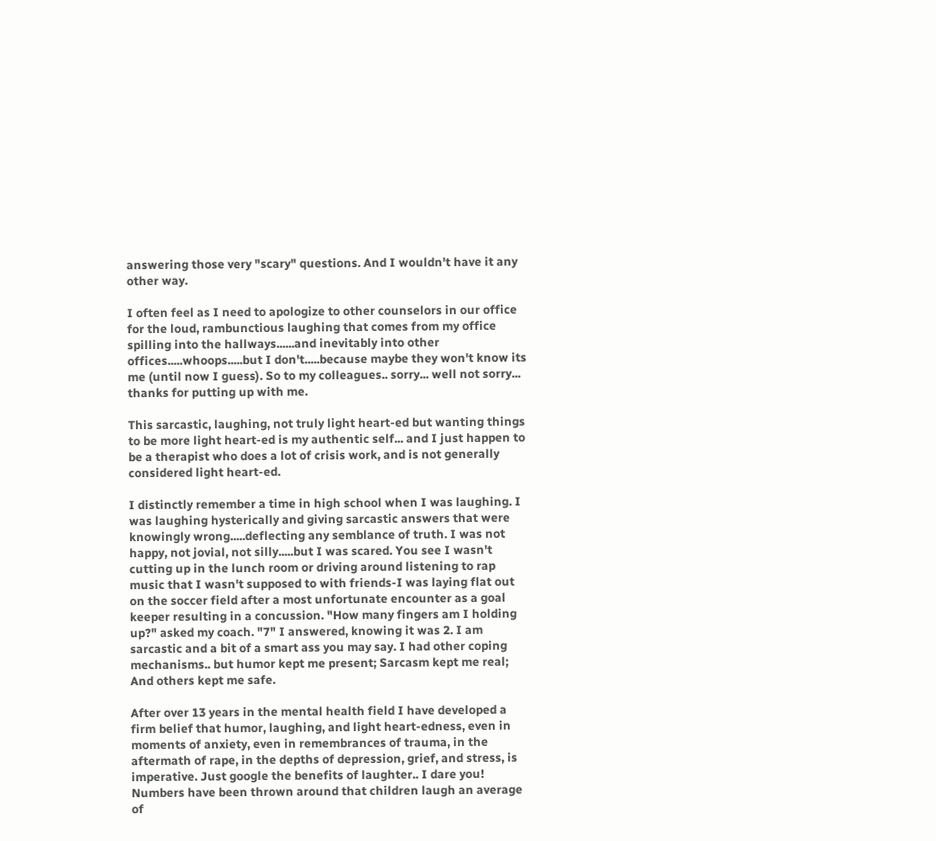answering those very "scary" questions. And I wouldn't have it any other way.

I often feel as I need to apologize to other counselors in our office for the loud, rambunctious laughing that comes from my office spilling into the hallways......and inevitably into other offices.....whoops.....but I don't.....because maybe they won't know its me (until now I guess). So to my colleagues.. sorry... well not sorry... thanks for putting up with me.

This sarcastic, laughing, not truly light heart-ed but wanting things to be more light heart-ed is my authentic self... and I just happen to be a therapist who does a lot of crisis work, and is not generally considered light heart-ed.

I distinctly remember a time in high school when I was laughing. I was laughing hysterically and giving sarcastic answers that were knowingly wrong.....deflecting any semblance of truth. I was not happy, not jovial, not silly.....but I was scared. You see I wasn't cutting up in the lunch room or driving around listening to rap music that I wasn't supposed to with friends-I was laying flat out on the soccer field after a most unfortunate encounter as a goal keeper resulting in a concussion. "How many fingers am I holding up?" asked my coach. "7" I answered, knowing it was 2. I am sarcastic and a bit of a smart ass you may say. I had other coping mechanisms.. but humor kept me present; Sarcasm kept me real; And others kept me safe.

After over 13 years in the mental health field I have developed a firm belief that humor, laughing, and light heart-edness, even in moments of anxiety, even in remembrances of trauma, in the aftermath of rape, in the depths of depression, grief, and stress, is imperative. Just google the benefits of laughter.. I dare you! Numbers have been thrown around that children laugh an average of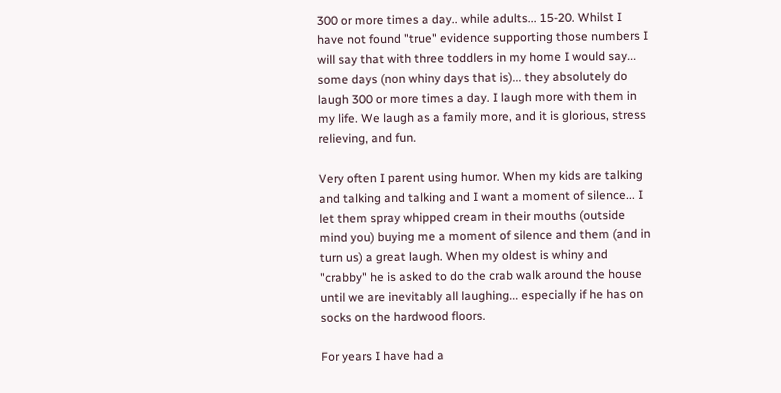300 or more times a day.. while adults... 15-20. Whilst I have not found "true" evidence supporting those numbers I will say that with three toddlers in my home I would say... some days (non whiny days that is)... they absolutely do laugh 300 or more times a day. I laugh more with them in my life. We laugh as a family more, and it is glorious, stress relieving, and fun.

Very often I parent using humor. When my kids are talking and talking and talking and I want a moment of silence... I let them spray whipped cream in their mouths (outside mind you) buying me a moment of silence and them (and in turn us) a great laugh. When my oldest is whiny and "crabby" he is asked to do the crab walk around the house until we are inevitably all laughing... especially if he has on socks on the hardwood floors.

For years I have had a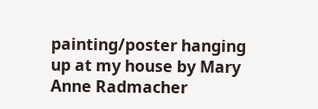painting/poster hanging up at my house by Mary Anne Radmacher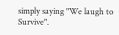simply saying "We laugh to Survive".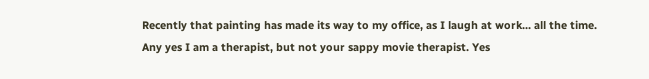Recently that painting has made its way to my office, as I laugh at work... all the time. Any yes I am a therapist, but not your sappy movie therapist. Yes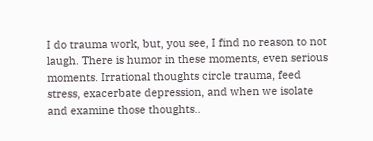I do trauma work, but, you see, I find no reason to not laugh. There is humor in these moments, even serious moments. Irrational thoughts circle trauma, feed stress, exacerbate depression, and when we isolate and examine those thoughts..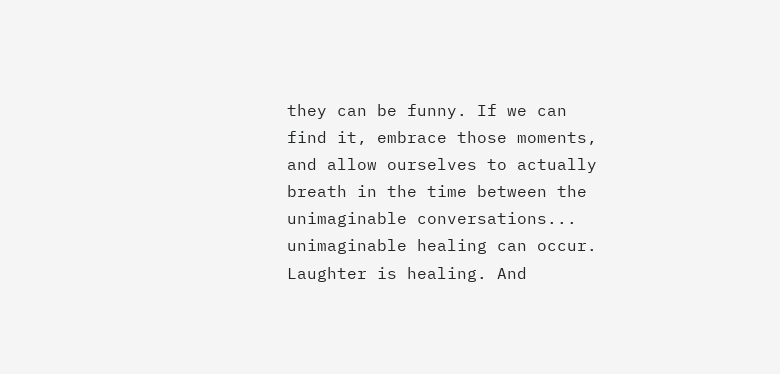they can be funny. If we can find it, embrace those moments, and allow ourselves to actually breath in the time between the unimaginable conversations... unimaginable healing can occur. Laughter is healing. And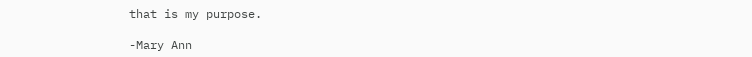that is my purpose.

-Mary Ann